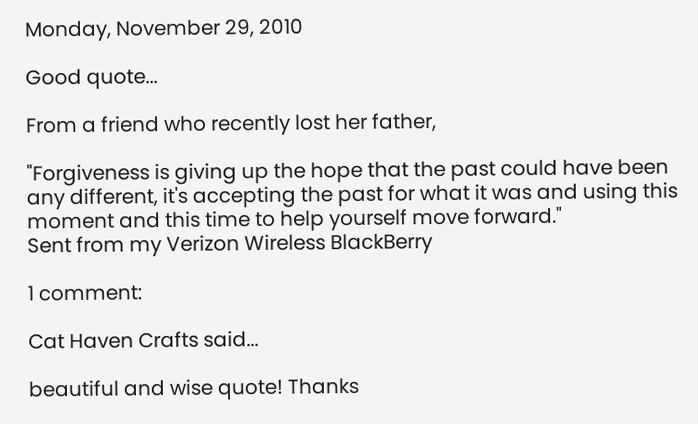Monday, November 29, 2010

Good quote...

From a friend who recently lost her father,

"Forgiveness is giving up the hope that the past could have been any different, it's accepting the past for what it was and using this moment and this time to help yourself move forward."
Sent from my Verizon Wireless BlackBerry

1 comment:

Cat Haven Crafts said...

beautiful and wise quote! Thanks